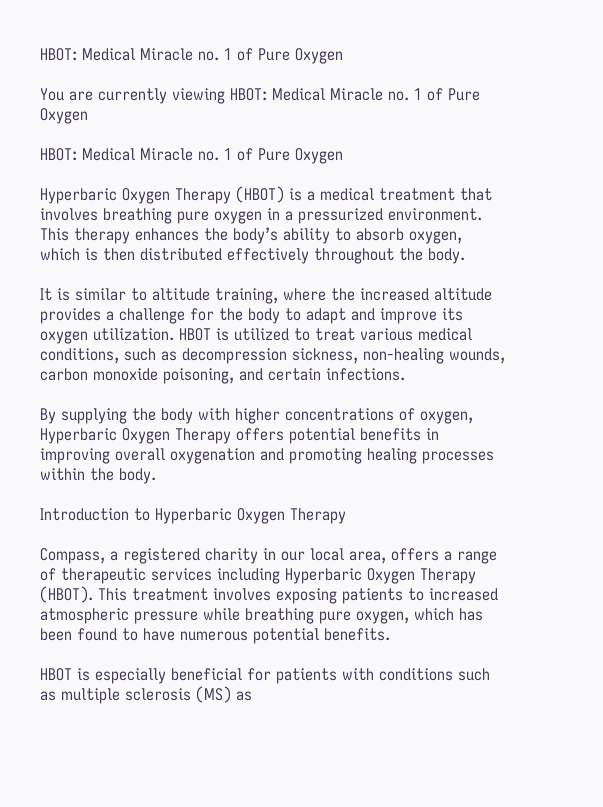HBOT: Medical Miracle no. 1 of Pure Oxygen

You are currently viewing HBOT: Medical Miracle no. 1 of Pure Oxygen

HBOT: Medical Miracle no. 1 of Pure Oxygen

Hyperbaric Oxygen Therapy (HBOT) is a medical treatment that involves breathing pure oxygen in a pressurized environment. This therapy enhances the body’s ability to absorb oxygen, which is then distributed effectively throughout the body.

It is similar to altitude training, where the increased altitude provides a challenge for the body to adapt and improve its oxygen utilization. HBOT is utilized to treat various medical conditions, such as decompression sickness, non-healing wounds, carbon monoxide poisoning, and certain infections.

By supplying the body with higher concentrations of oxygen, Hyperbaric Oxygen Therapy offers potential benefits in improving overall oxygenation and promoting healing processes within the body.

Introduction to Hyperbaric Oxygen Therapy

Compass, a registered charity in our local area, offers a range of therapeutic services including Hyperbaric Oxygen Therapy (HBOT). This treatment involves exposing patients to increased atmospheric pressure while breathing pure oxygen, which has been found to have numerous potential benefits.

HBOT is especially beneficial for patients with conditions such as multiple sclerosis (MS) as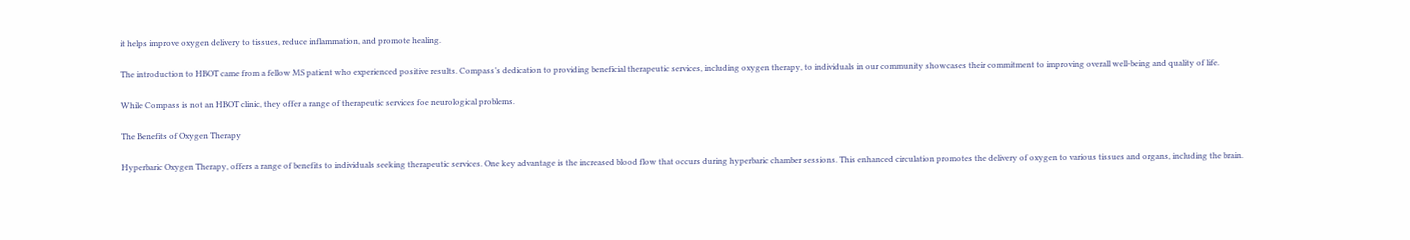it helps improve oxygen delivery to tissues, reduce inflammation, and promote healing.

The introduction to HBOT came from a fellow MS patient who experienced positive results. Compass’s dedication to providing beneficial therapeutic services, including oxygen therapy, to individuals in our community showcases their commitment to improving overall well-being and quality of life.

While Compass is not an HBOT clinic, they offer a range of therapeutic services foe neurological problems.

The Benefits of Oxygen Therapy

Hyperbaric Oxygen Therapy, offers a range of benefits to individuals seeking therapeutic services. One key advantage is the increased blood flow that occurs during hyperbaric chamber sessions. This enhanced circulation promotes the delivery of oxygen to various tissues and organs, including the brain.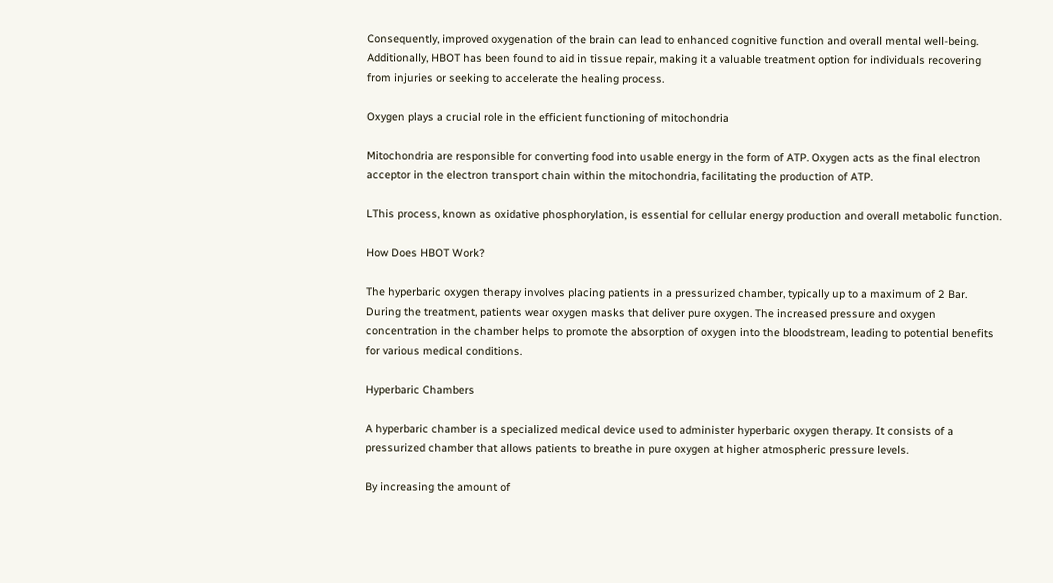Consequently, improved oxygenation of the brain can lead to enhanced cognitive function and overall mental well-being. Additionally, HBOT has been found to aid in tissue repair, making it a valuable treatment option for individuals recovering from injuries or seeking to accelerate the healing process.

Oxygen plays a crucial role in the efficient functioning of mitochondria

Mitochondria are responsible for converting food into usable energy in the form of ATP. Oxygen acts as the final electron acceptor in the electron transport chain within the mitochondria, facilitating the production of ATP.

LThis process, known as oxidative phosphorylation, is essential for cellular energy production and overall metabolic function.

How Does HBOT Work?

The hyperbaric oxygen therapy involves placing patients in a pressurized chamber, typically up to a maximum of 2 Bar. During the treatment, patients wear oxygen masks that deliver pure oxygen. The increased pressure and oxygen concentration in the chamber helps to promote the absorption of oxygen into the bloodstream, leading to potential benefits for various medical conditions.

Hyperbaric Chambers

A hyperbaric chamber is a specialized medical device used to administer hyperbaric oxygen therapy. It consists of a pressurized chamber that allows patients to breathe in pure oxygen at higher atmospheric pressure levels.

By increasing the amount of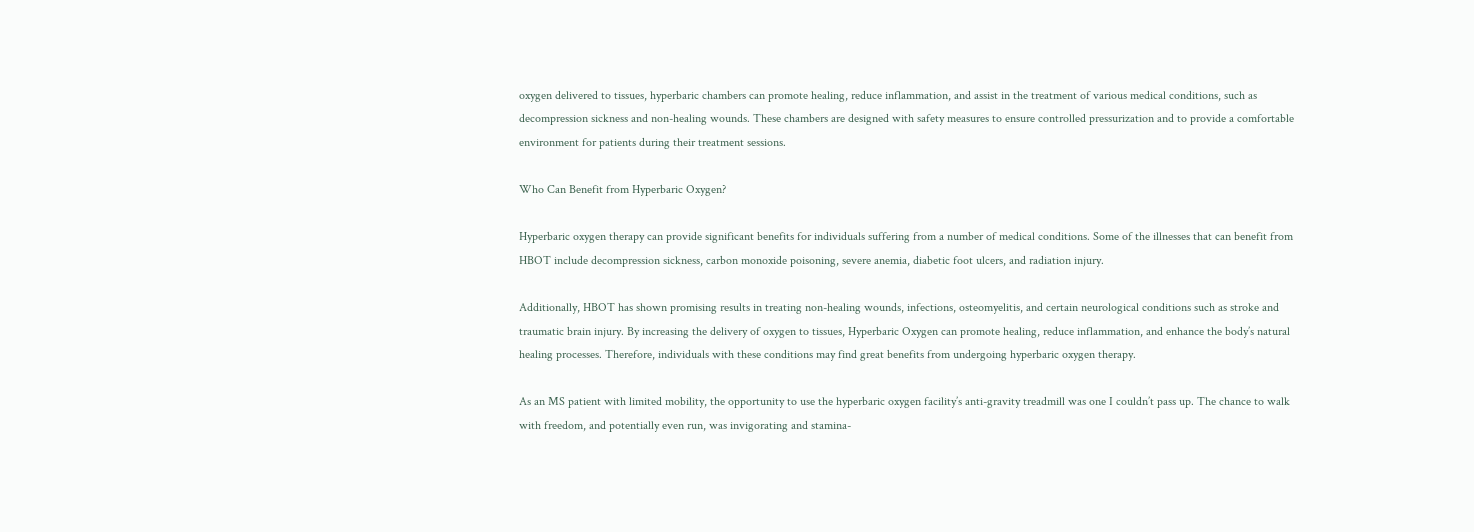oxygen delivered to tissues, hyperbaric chambers can promote healing, reduce inflammation, and assist in the treatment of various medical conditions, such as decompression sickness and non-healing wounds. These chambers are designed with safety measures to ensure controlled pressurization and to provide a comfortable environment for patients during their treatment sessions.

Who Can Benefit from Hyperbaric Oxygen?

Hyperbaric oxygen therapy can provide significant benefits for individuals suffering from a number of medical conditions. Some of the illnesses that can benefit from HBOT include decompression sickness, carbon monoxide poisoning, severe anemia, diabetic foot ulcers, and radiation injury.

Additionally, HBOT has shown promising results in treating non-healing wounds, infections, osteomyelitis, and certain neurological conditions such as stroke and traumatic brain injury. By increasing the delivery of oxygen to tissues, Hyperbaric Oxygen can promote healing, reduce inflammation, and enhance the body’s natural healing processes. Therefore, individuals with these conditions may find great benefits from undergoing hyperbaric oxygen therapy.

As an MS patient with limited mobility, the opportunity to use the hyperbaric oxygen facility’s anti-gravity treadmill was one I couldn’t pass up. The chance to walk with freedom, and potentially even run, was invigorating and stamina-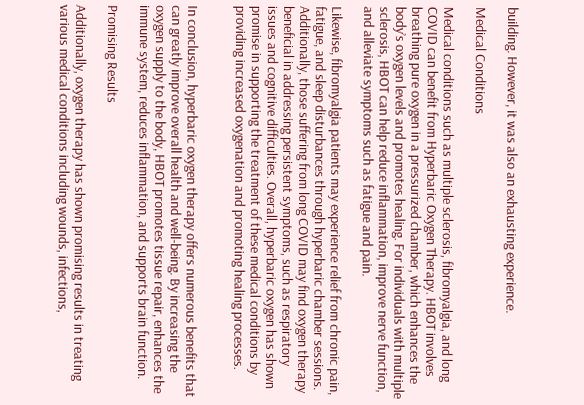building. However, it was also an exhausting experience.

Medical Conditions

Medical conditions such as multiple sclerosis, fibromyalgia, and long COVID can benefit from Hyperbaric Oxygen Therapy. HBOT involves breathing pure oxygen in a pressurized chamber, which enhances the body’s oxygen levels and promotes healing. For individuals with multiple sclerosis, HBOT can help reduce inflammation, improve nerve function, and alleviate symptoms such as fatigue and pain.

Likewise, fibromyalgia patients may experience relief from chronic pain, fatigue, and sleep disturbances through hyperbaric chamber sessions. Additionally, those suffering from long COVID may find oxygen therapy beneficial in addressing persistent symptoms, such as respiratory issues and cognitive difficulties. Overall, hyperbaric oxygen has shown promise in supporting the treatment of these medical conditions by providing increased oxygenation and promoting healing processes.


In conclusion, hyperbaric oxygen therapy offers numerous benefits that can greatly improve overall health and well-being. By increasing the oxygen supply to the body, HBOT promotes tissue repair, enhances the immune system, reduces inflammation, and supports brain function.

Promising Results

Additionally, oxygen therapy has shown promising results in treating various medical conditions including wounds, infections,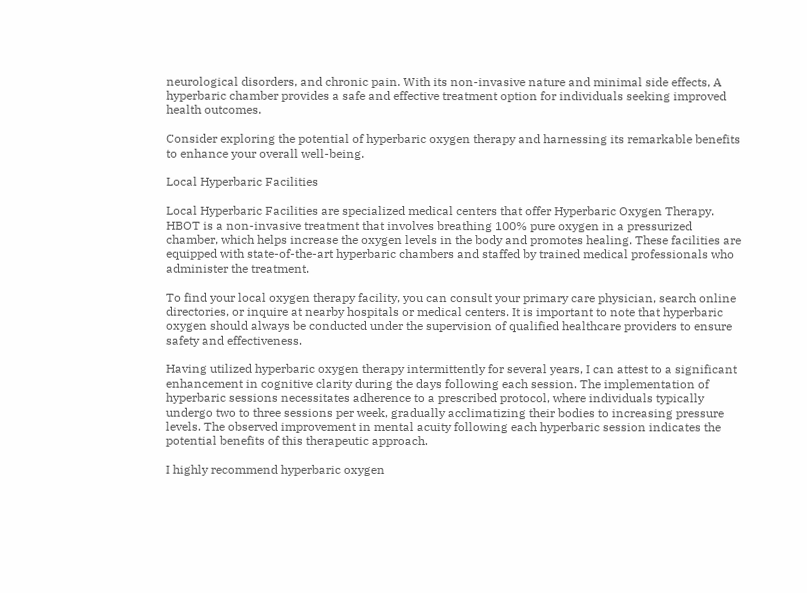neurological disorders, and chronic pain. With its non-invasive nature and minimal side effects, A hyperbaric chamber provides a safe and effective treatment option for individuals seeking improved health outcomes.

Consider exploring the potential of hyperbaric oxygen therapy and harnessing its remarkable benefits to enhance your overall well-being.

Local Hyperbaric Facilities

Local Hyperbaric Facilities are specialized medical centers that offer Hyperbaric Oxygen Therapy. HBOT is a non-invasive treatment that involves breathing 100% pure oxygen in a pressurized chamber, which helps increase the oxygen levels in the body and promotes healing. These facilities are equipped with state-of-the-art hyperbaric chambers and staffed by trained medical professionals who administer the treatment.

To find your local oxygen therapy facility, you can consult your primary care physician, search online directories, or inquire at nearby hospitals or medical centers. It is important to note that hyperbaric oxygen should always be conducted under the supervision of qualified healthcare providers to ensure safety and effectiveness.

Having utilized hyperbaric oxygen therapy intermittently for several years, I can attest to a significant enhancement in cognitive clarity during the days following each session. The implementation of hyperbaric sessions necessitates adherence to a prescribed protocol, where individuals typically undergo two to three sessions per week, gradually acclimatizing their bodies to increasing pressure levels. The observed improvement in mental acuity following each hyperbaric session indicates the potential benefits of this therapeutic approach.

I highly recommend hyperbaric oxygen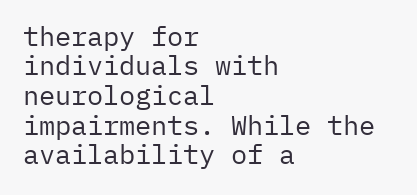therapy for individuals with neurological impairments. While the availability of a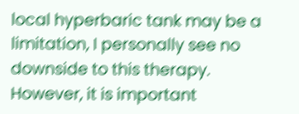local hyperbaric tank may be a limitation, I personally see no downside to this therapy. However, it is important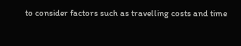to consider factors such as travelling costs and time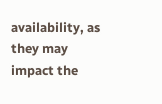availability, as they may impact the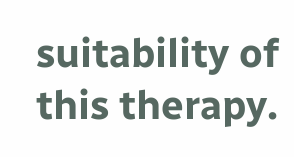suitability of this therapy.